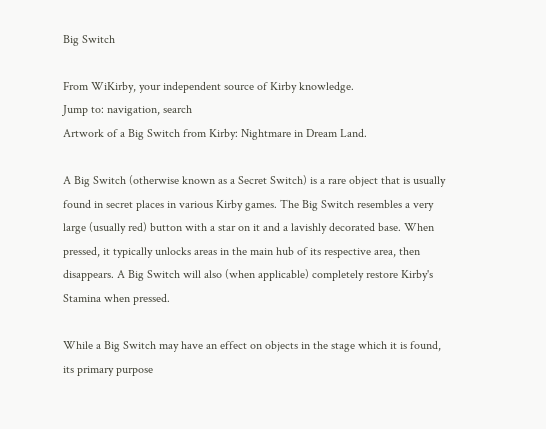Big Switch

From WiKirby, your independent source of Kirby knowledge.
Jump to: navigation, search
Artwork of a Big Switch from Kirby: Nightmare in Dream Land.

A Big Switch (otherwise known as a Secret Switch) is a rare object that is usually found in secret places in various Kirby games. The Big Switch resembles a very large (usually red) button with a star on it and a lavishly decorated base. When pressed, it typically unlocks areas in the main hub of its respective area, then disappears. A Big Switch will also (when applicable) completely restore Kirby's Stamina when pressed.

While a Big Switch may have an effect on objects in the stage which it is found, its primary purpose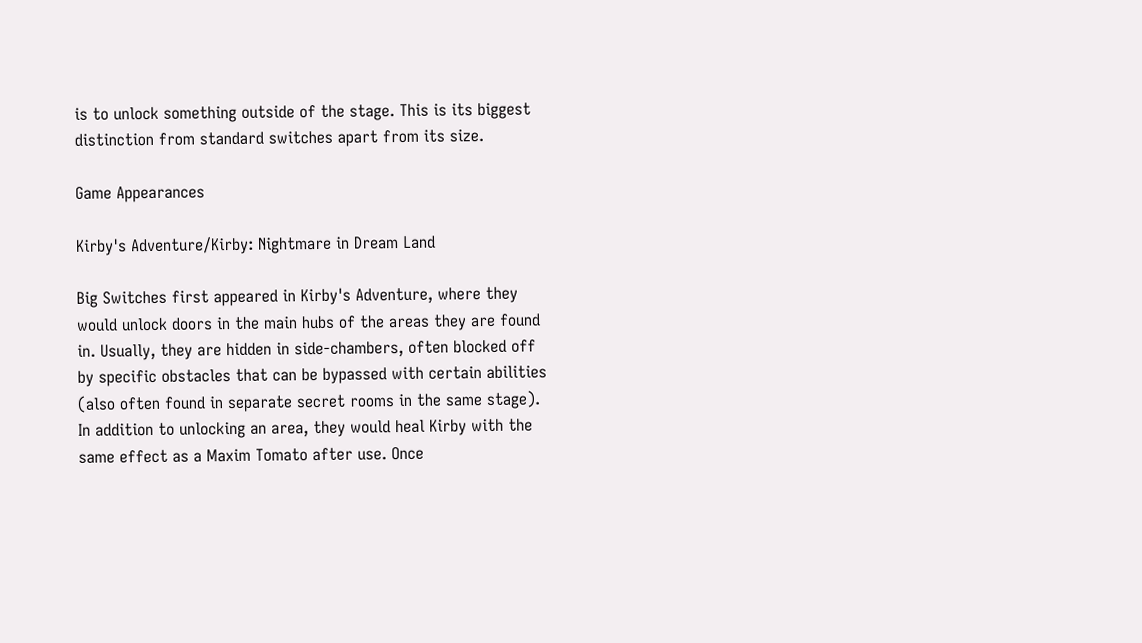is to unlock something outside of the stage. This is its biggest distinction from standard switches apart from its size.

Game Appearances

Kirby's Adventure/Kirby: Nightmare in Dream Land

Big Switches first appeared in Kirby's Adventure, where they would unlock doors in the main hubs of the areas they are found in. Usually, they are hidden in side-chambers, often blocked off by specific obstacles that can be bypassed with certain abilities (also often found in separate secret rooms in the same stage). In addition to unlocking an area, they would heal Kirby with the same effect as a Maxim Tomato after use. Once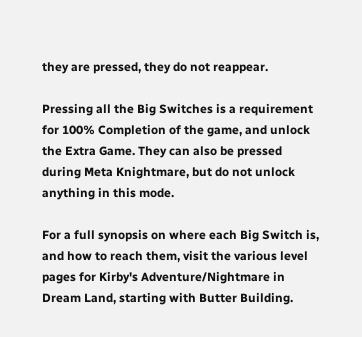they are pressed, they do not reappear.

Pressing all the Big Switches is a requirement for 100% Completion of the game, and unlock the Extra Game. They can also be pressed during Meta Knightmare, but do not unlock anything in this mode.

For a full synopsis on where each Big Switch is, and how to reach them, visit the various level pages for Kirby's Adventure/Nightmare in Dream Land, starting with Butter Building.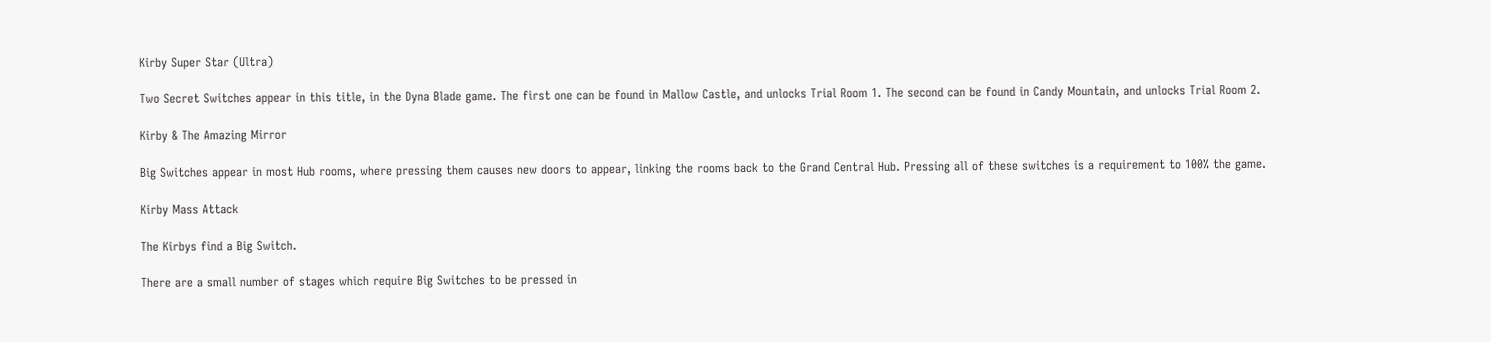Kirby Super Star (Ultra)

Two Secret Switches appear in this title, in the Dyna Blade game. The first one can be found in Mallow Castle, and unlocks Trial Room 1. The second can be found in Candy Mountain, and unlocks Trial Room 2.

Kirby & The Amazing Mirror

Big Switches appear in most Hub rooms, where pressing them causes new doors to appear, linking the rooms back to the Grand Central Hub. Pressing all of these switches is a requirement to 100% the game.

Kirby Mass Attack

The Kirbys find a Big Switch.

There are a small number of stages which require Big Switches to be pressed in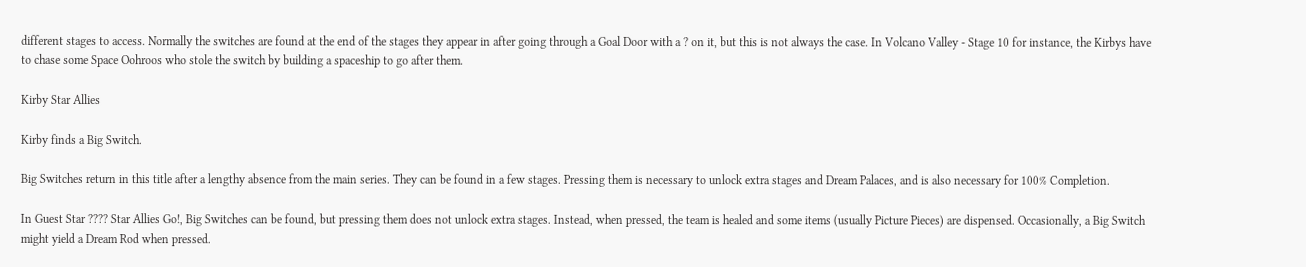different stages to access. Normally the switches are found at the end of the stages they appear in after going through a Goal Door with a ? on it, but this is not always the case. In Volcano Valley - Stage 10 for instance, the Kirbys have to chase some Space Oohroos who stole the switch by building a spaceship to go after them.

Kirby Star Allies

Kirby finds a Big Switch.

Big Switches return in this title after a lengthy absence from the main series. They can be found in a few stages. Pressing them is necessary to unlock extra stages and Dream Palaces, and is also necessary for 100% Completion.

In Guest Star ???? Star Allies Go!, Big Switches can be found, but pressing them does not unlock extra stages. Instead, when pressed, the team is healed and some items (usually Picture Pieces) are dispensed. Occasionally, a Big Switch might yield a Dream Rod when pressed.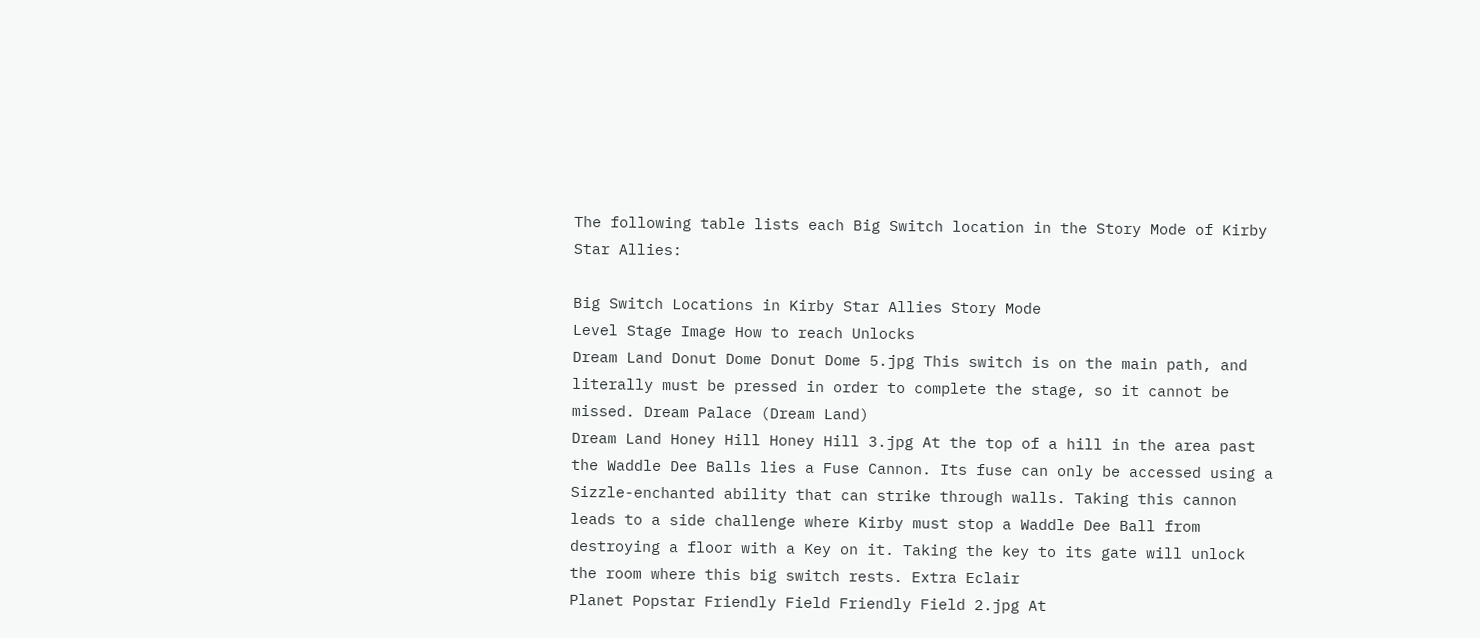The following table lists each Big Switch location in the Story Mode of Kirby Star Allies:

Big Switch Locations in Kirby Star Allies Story Mode
Level Stage Image How to reach Unlocks
Dream Land Donut Dome Donut Dome 5.jpg This switch is on the main path, and literally must be pressed in order to complete the stage, so it cannot be missed. Dream Palace (Dream Land)
Dream Land Honey Hill Honey Hill 3.jpg At the top of a hill in the area past the Waddle Dee Balls lies a Fuse Cannon. Its fuse can only be accessed using a Sizzle-enchanted ability that can strike through walls. Taking this cannon leads to a side challenge where Kirby must stop a Waddle Dee Ball from destroying a floor with a Key on it. Taking the key to its gate will unlock the room where this big switch rests. Extra Eclair
Planet Popstar Friendly Field Friendly Field 2.jpg At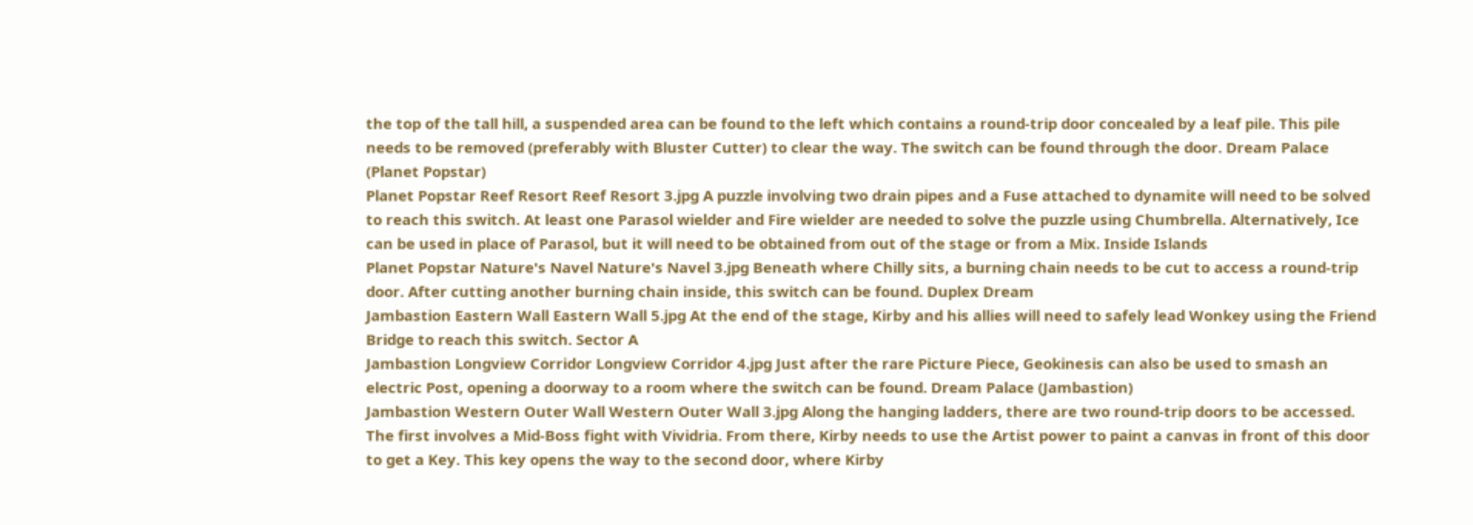the top of the tall hill, a suspended area can be found to the left which contains a round-trip door concealed by a leaf pile. This pile needs to be removed (preferably with Bluster Cutter) to clear the way. The switch can be found through the door. Dream Palace (Planet Popstar)
Planet Popstar Reef Resort Reef Resort 3.jpg A puzzle involving two drain pipes and a Fuse attached to dynamite will need to be solved to reach this switch. At least one Parasol wielder and Fire wielder are needed to solve the puzzle using Chumbrella. Alternatively, Ice can be used in place of Parasol, but it will need to be obtained from out of the stage or from a Mix. Inside Islands
Planet Popstar Nature's Navel Nature's Navel 3.jpg Beneath where Chilly sits, a burning chain needs to be cut to access a round-trip door. After cutting another burning chain inside, this switch can be found. Duplex Dream
Jambastion Eastern Wall Eastern Wall 5.jpg At the end of the stage, Kirby and his allies will need to safely lead Wonkey using the Friend Bridge to reach this switch. Sector A
Jambastion Longview Corridor Longview Corridor 4.jpg Just after the rare Picture Piece, Geokinesis can also be used to smash an electric Post, opening a doorway to a room where the switch can be found. Dream Palace (Jambastion)
Jambastion Western Outer Wall Western Outer Wall 3.jpg Along the hanging ladders, there are two round-trip doors to be accessed. The first involves a Mid-Boss fight with Vividria. From there, Kirby needs to use the Artist power to paint a canvas in front of this door to get a Key. This key opens the way to the second door, where Kirby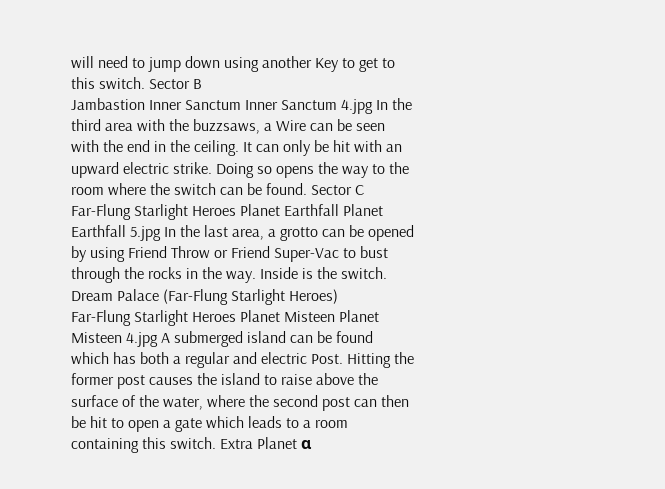will need to jump down using another Key to get to this switch. Sector B
Jambastion Inner Sanctum Inner Sanctum 4.jpg In the third area with the buzzsaws, a Wire can be seen with the end in the ceiling. It can only be hit with an upward electric strike. Doing so opens the way to the room where the switch can be found. Sector C
Far-Flung Starlight Heroes Planet Earthfall Planet Earthfall 5.jpg In the last area, a grotto can be opened by using Friend Throw or Friend Super-Vac to bust through the rocks in the way. Inside is the switch. Dream Palace (Far-Flung Starlight Heroes)
Far-Flung Starlight Heroes Planet Misteen Planet Misteen 4.jpg A submerged island can be found which has both a regular and electric Post. Hitting the former post causes the island to raise above the surface of the water, where the second post can then be hit to open a gate which leads to a room containing this switch. Extra Planet α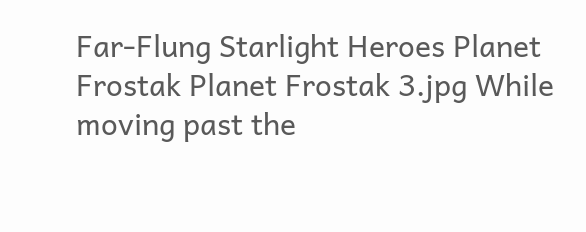Far-Flung Starlight Heroes Planet Frostak Planet Frostak 3.jpg While moving past the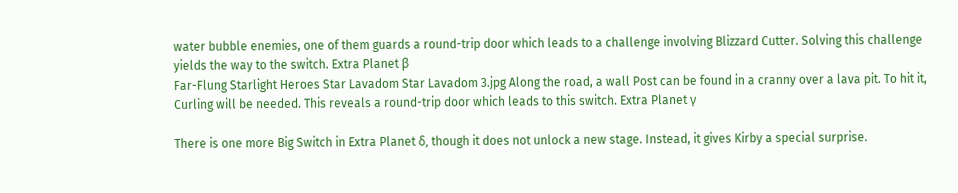water bubble enemies, one of them guards a round-trip door which leads to a challenge involving Blizzard Cutter. Solving this challenge yields the way to the switch. Extra Planet β
Far-Flung Starlight Heroes Star Lavadom Star Lavadom 3.jpg Along the road, a wall Post can be found in a cranny over a lava pit. To hit it, Curling will be needed. This reveals a round-trip door which leads to this switch. Extra Planet γ

There is one more Big Switch in Extra Planet δ, though it does not unlock a new stage. Instead, it gives Kirby a special surprise.